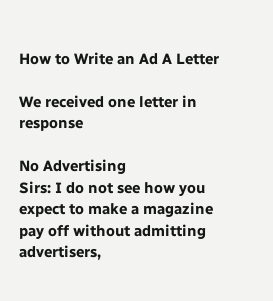How to Write an Ad A Letter

We received one letter in response

No Advertising
Sirs: I do not see how you expect to make a magazine pay off without admitting advertisers,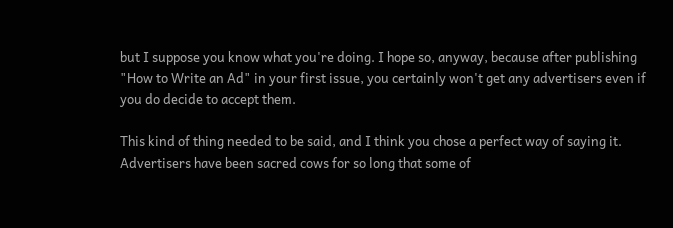but I suppose you know what you're doing. I hope so, anyway, because after publishing "How to Write an Ad" in your first issue, you certainly won't get any advertisers even if you do decide to accept them.

This kind of thing needed to be said, and I think you chose a perfect way of saying it. Advertisers have been sacred cows for so long that some of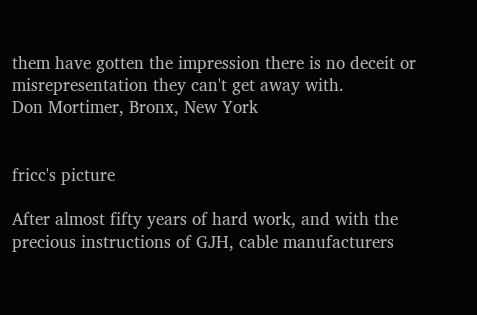them have gotten the impression there is no deceit or misrepresentation they can't get away with.
Don Mortimer, Bronx, New York


fricc's picture

After almost fifty years of hard work, and with the precious instructions of GJH, cable manufacturers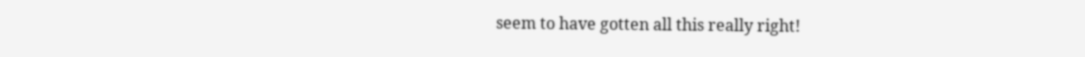seem to have gotten all this really right!